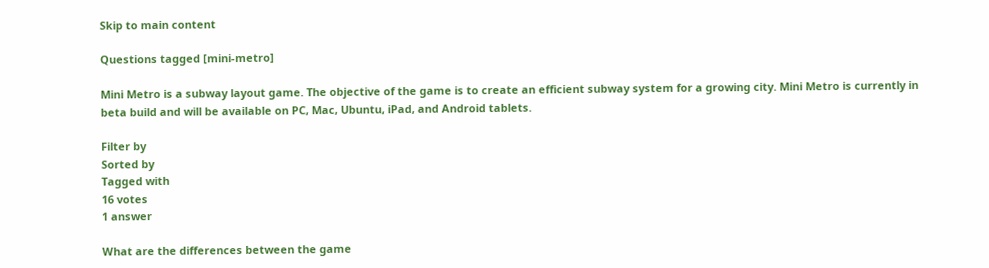Skip to main content

Questions tagged [mini-metro]

Mini Metro is a subway layout game. The objective of the game is to create an efficient subway system for a growing city. Mini Metro is currently in beta build and will be available on PC, Mac, Ubuntu, iPad, and Android tablets.

Filter by
Sorted by
Tagged with
16 votes
1 answer

What are the differences between the game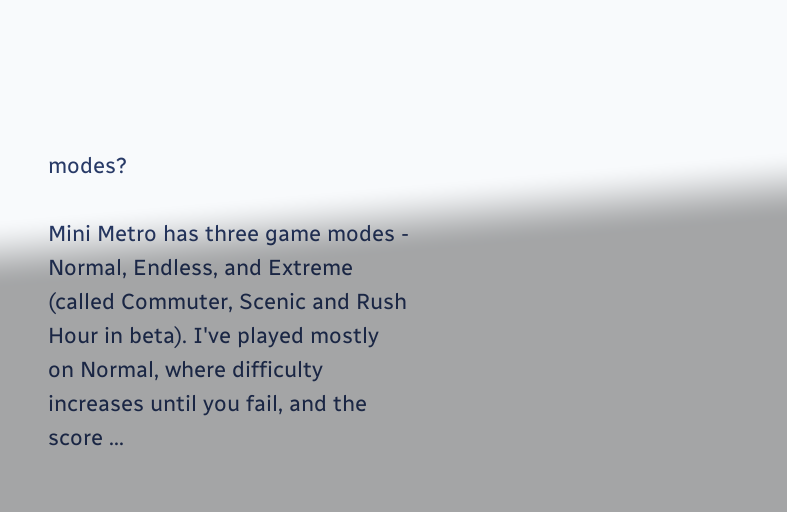modes?

Mini Metro has three game modes - Normal, Endless, and Extreme (called Commuter, Scenic and Rush Hour in beta). I've played mostly on Normal, where difficulty increases until you fail, and the score ...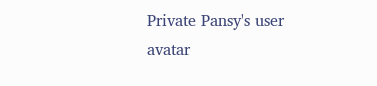Private Pansy's user avatar